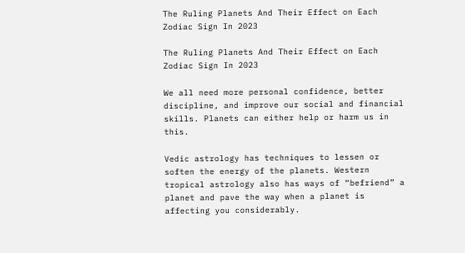The Ruling Planets And Their Effect on Each Zodiac Sign In 2023

The Ruling Planets And Their Effect on Each Zodiac Sign In 2023

We all need more personal confidence, better discipline, and improve our social and financial skills. Planets can either help or harm us in this.

Vedic astrology has techniques to lessen or soften the energy of the planets. Western tropical astrology also has ways of “befriend” a planet and pave the way when a planet is affecting you considerably.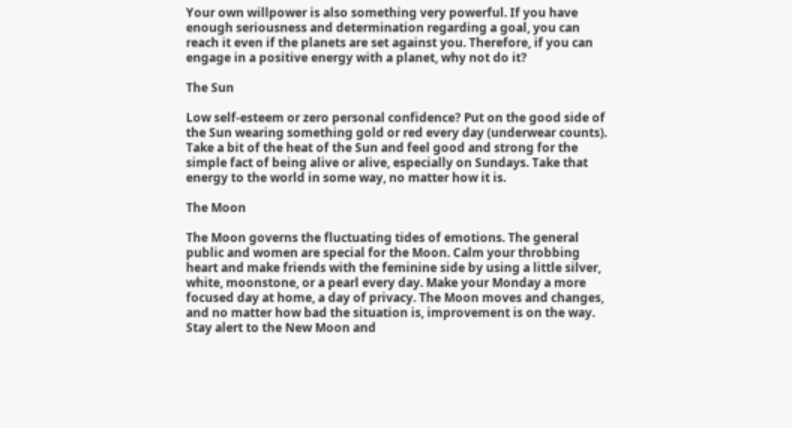Your own willpower is also something very powerful. If you have enough seriousness and determination regarding a goal, you can reach it even if the planets are set against you. Therefore, if you can engage in a positive energy with a planet, why not do it?

The Sun

Low self-esteem or zero personal confidence? Put on the good side of the Sun wearing something gold or red every day (underwear counts). Take a bit of the heat of the Sun and feel good and strong for the simple fact of being alive or alive, especially on Sundays. Take that energy to the world in some way, no matter how it is.

The Moon

The Moon governs the fluctuating tides of emotions. The general public and women are special for the Moon. Calm your throbbing heart and make friends with the feminine side by using a little silver, white, moonstone, or a pearl every day. Make your Monday a more focused day at home, a day of privacy. The Moon moves and changes, and no matter how bad the situation is, improvement is on the way. Stay alert to the New Moon and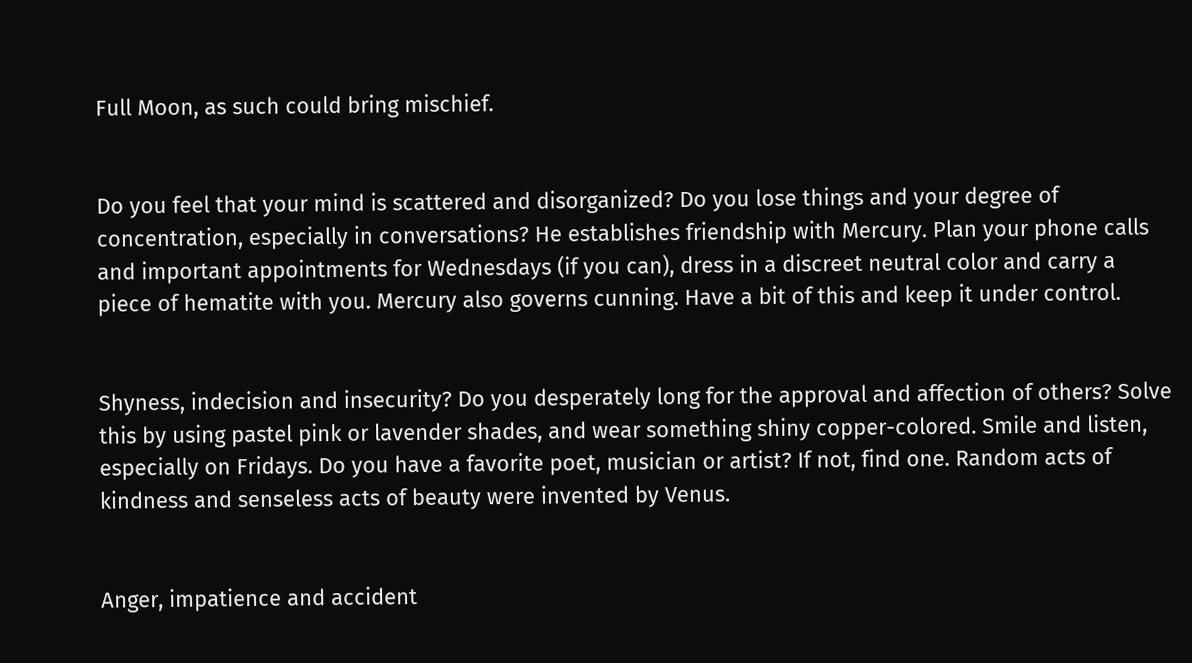Full Moon, as such could bring mischief.


Do you feel that your mind is scattered and disorganized? Do you lose things and your degree of concentration, especially in conversations? He establishes friendship with Mercury. Plan your phone calls and important appointments for Wednesdays (if you can), dress in a discreet neutral color and carry a piece of hematite with you. Mercury also governs cunning. Have a bit of this and keep it under control.


Shyness, indecision and insecurity? Do you desperately long for the approval and affection of others? Solve this by using pastel pink or lavender shades, and wear something shiny copper-colored. Smile and listen, especially on Fridays. Do you have a favorite poet, musician or artist? If not, find one. Random acts of kindness and senseless acts of beauty were invented by Venus.


Anger, impatience and accident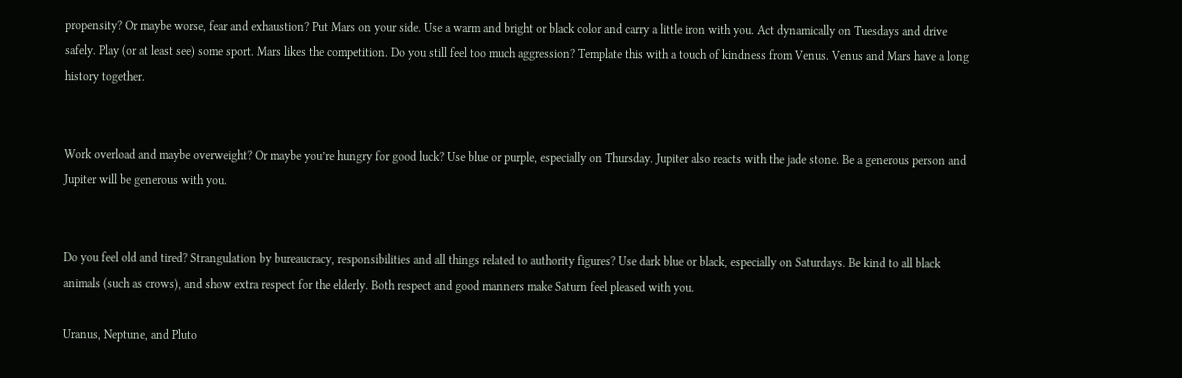propensity? Or maybe worse, fear and exhaustion? Put Mars on your side. Use a warm and bright or black color and carry a little iron with you. Act dynamically on Tuesdays and drive safely. Play (or at least see) some sport. Mars likes the competition. Do you still feel too much aggression? Template this with a touch of kindness from Venus. Venus and Mars have a long history together.


Work overload and maybe overweight? Or maybe you’re hungry for good luck? Use blue or purple, especially on Thursday. Jupiter also reacts with the jade stone. Be a generous person and Jupiter will be generous with you.


Do you feel old and tired? Strangulation by bureaucracy, responsibilities and all things related to authority figures? Use dark blue or black, especially on Saturdays. Be kind to all black animals (such as crows), and show extra respect for the elderly. Both respect and good manners make Saturn feel pleased with you.

Uranus, Neptune, and Pluto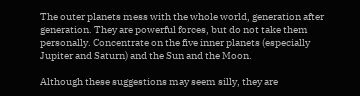The outer planets mess with the whole world, generation after generation. They are powerful forces, but do not take them personally. Concentrate on the five inner planets (especially Jupiter and Saturn) and the Sun and the Moon.

Although these suggestions may seem silly, they are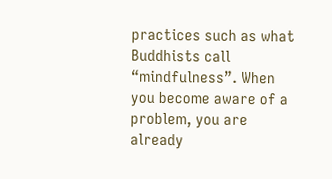practices such as what Buddhists call “mindfulness”. When you become aware of a problem, you are already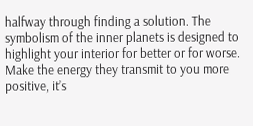halfway through finding a solution. The symbolism of the inner planets is designed to highlight your interior for better or for worse. Make the energy they transmit to you more positive, it’s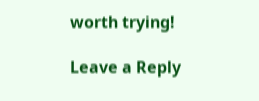worth trying!

Leave a Reply